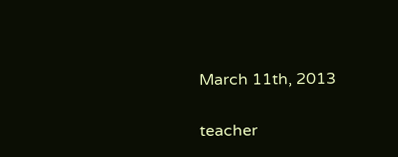March 11th, 2013

teacher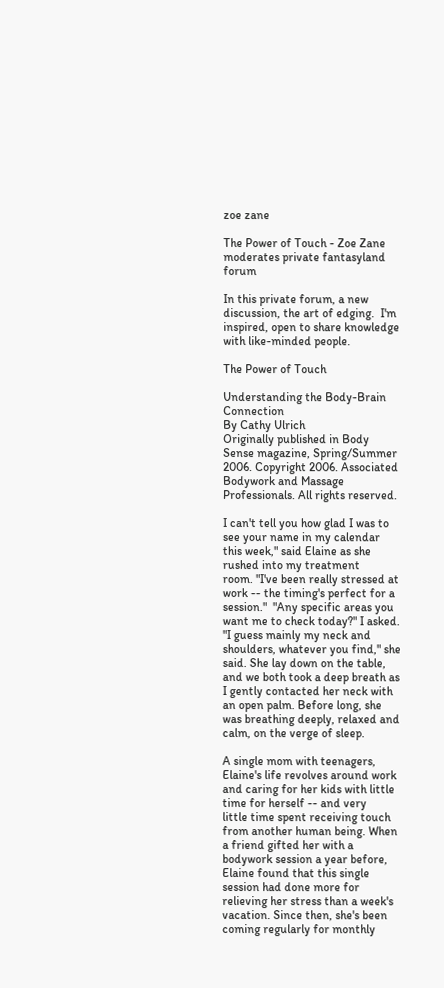zoe zane

The Power of Touch - Zoe Zane moderates private fantasyland forum

In this private forum, a new discussion, the art of edging.  I'm inspired, open to share knowledge with like-minded people.

The Power of Touch

Understanding the Body-Brain Connection
By Cathy Ulrich
Originally published in Body Sense magazine, Spring/Summer 2006. Copyright 2006. Associated Bodywork and Massage
Professionals. All rights reserved.

I can't tell you how glad I was to see your name in my calendar this week," said Elaine as she rushed into my treatment
room. "I've been really stressed at work -- the timing's perfect for a session."  "Any specific areas you want me to check today?" I asked.
"I guess mainly my neck and shoulders, whatever you find," she said. She lay down on the table, and we both took a deep breath as I gently contacted her neck with an open palm. Before long, she was breathing deeply, relaxed and calm, on the verge of sleep.

A single mom with teenagers, Elaine's life revolves around work and caring for her kids with little time for herself -- and very
little time spent receiving touch from another human being. When a friend gifted her with a bodywork session a year before,
Elaine found that this single session had done more for relieving her stress than a week's vacation. Since then, she's been
coming regularly for monthly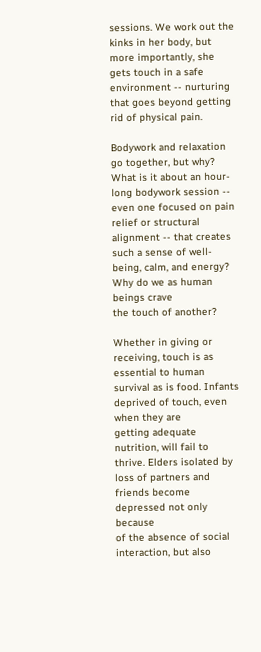sessions. We work out the kinks in her body, but more importantly, she gets touch in a safe
environment -- nurturing that goes beyond getting rid of physical pain.

Bodywork and relaxation go together, but why? What is it about an hour-long bodywork session -- even one focused on pain
relief or structural alignment -- that creates such a sense of well-being, calm, and energy? Why do we as human beings crave
the touch of another?

Whether in giving or receiving, touch is as essential to human survival as is food. Infants deprived of touch, even when they are
getting adequate nutrition, will fail to thrive. Elders isolated by loss of partners and friends become depressed not only because
of the absence of social interaction, but also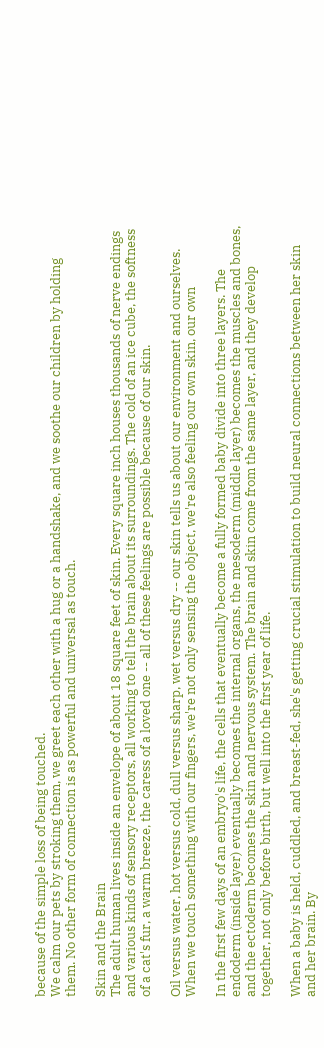because of the simple loss of being touched.
We calm our pets by stroking them, we greet each other with a hug or a handshake, and we soothe our children by holding
them. No other form of connection is as powerful and universal as touch.

Skin and the Brain
The adult human lives inside an envelope of about 18 square feet of skin. Every square inch houses thousands of nerve endings
and various kinds of sensory receptors, all working to tell the brain about its surroundings. The cold of an ice cube, the softness
of a cat's fur, a warm breeze, the caress of a loved one -- all of these feelings are possible because of our skin.

Oil versus water, hot versus cold, dull versus sharp, wet versus dry -- our skin tells us about our environment and ourselves.
When we touch something with our fingers, we're not only sensing the object, we're also feeling our own skin, our own

In the first few days of an embryo's life, the cells that eventually become a fully formed baby divide into three layers. The
endoderm (inside layer) eventually becomes the internal organs, the mesoderm (middle layer) becomes the muscles and bones,
and the ectoderm becomes the skin and nervous system. The brain and skin come from the same layer, and they develop
together, not only before birth, but well into the first year of life.

When a baby is held, cuddled, and breast-fed, she's getting crucial stimulation to build neural connections between her skin
and her brain. By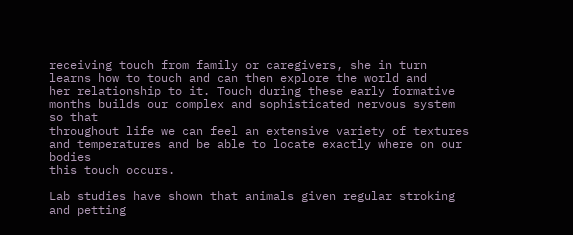receiving touch from family or caregivers, she in turn learns how to touch and can then explore the world and
her relationship to it. Touch during these early formative months builds our complex and sophisticated nervous system so that
throughout life we can feel an extensive variety of textures and temperatures and be able to locate exactly where on our bodies
this touch occurs.

Lab studies have shown that animals given regular stroking and petting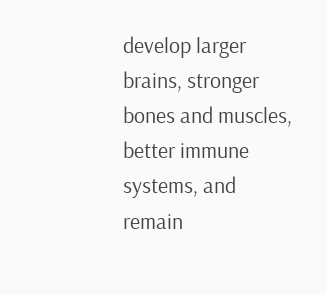develop larger brains, stronger bones and muscles,
better immune systems, and remain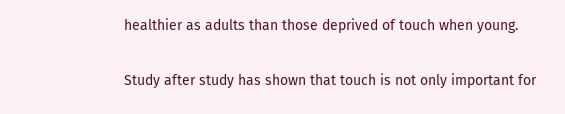healthier as adults than those deprived of touch when young.

Study after study has shown that touch is not only important for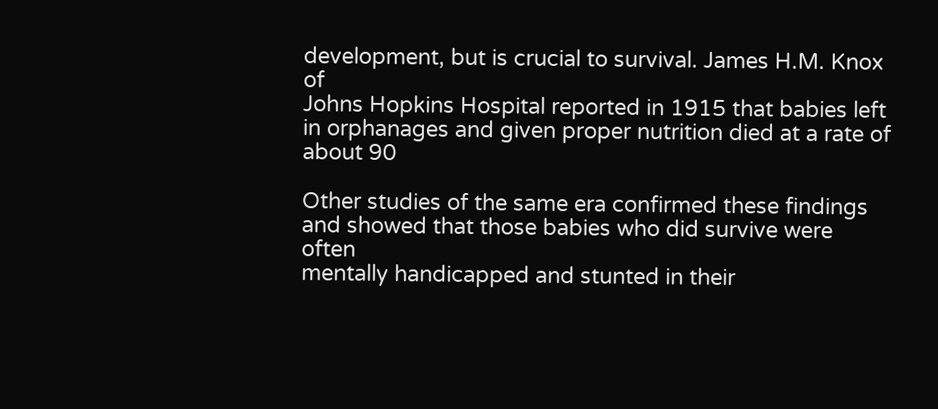development, but is crucial to survival. James H.M. Knox of
Johns Hopkins Hospital reported in 1915 that babies left in orphanages and given proper nutrition died at a rate of about 90

Other studies of the same era confirmed these findings and showed that those babies who did survive were often
mentally handicapped and stunted in their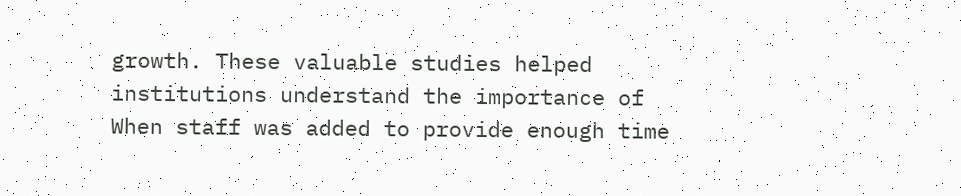growth. These valuable studies helped institutions understand the importance of
When staff was added to provide enough time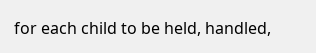for each child to be held, handled,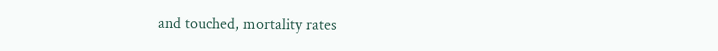and touched, mortality rates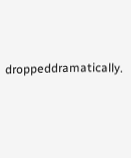droppeddramatically.